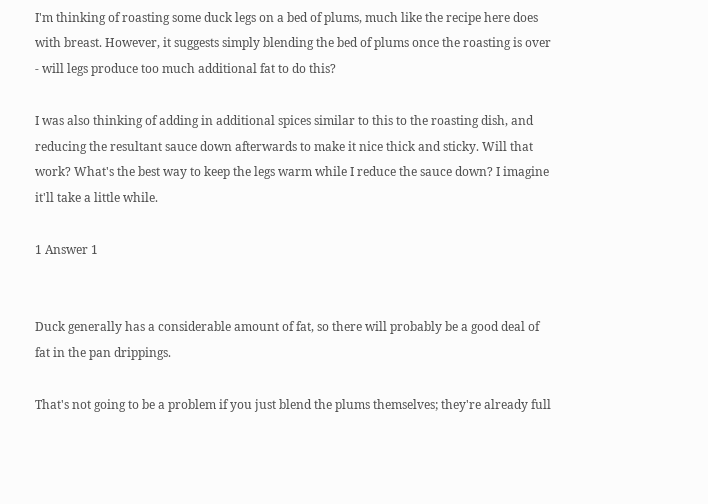I'm thinking of roasting some duck legs on a bed of plums, much like the recipe here does with breast. However, it suggests simply blending the bed of plums once the roasting is over - will legs produce too much additional fat to do this?

I was also thinking of adding in additional spices similar to this to the roasting dish, and reducing the resultant sauce down afterwards to make it nice thick and sticky. Will that work? What's the best way to keep the legs warm while I reduce the sauce down? I imagine it'll take a little while.

1 Answer 1


Duck generally has a considerable amount of fat, so there will probably be a good deal of fat in the pan drippings.

That's not going to be a problem if you just blend the plums themselves; they're already full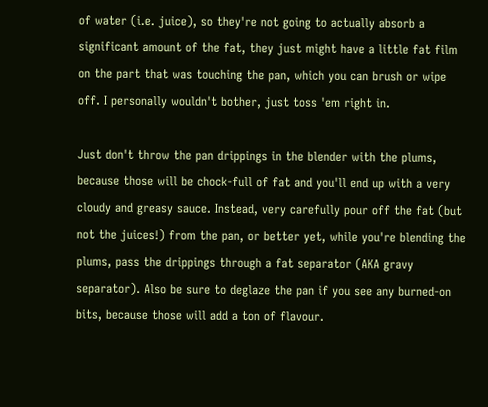of water (i.e. juice), so they're not going to actually absorb a significant amount of the fat, they just might have a little fat film on the part that was touching the pan, which you can brush or wipe off. I personally wouldn't bother, just toss 'em right in.

Just don't throw the pan drippings in the blender with the plums, because those will be chock-full of fat and you'll end up with a very cloudy and greasy sauce. Instead, very carefully pour off the fat (but not the juices!) from the pan, or better yet, while you're blending the plums, pass the drippings through a fat separator (AKA gravy separator). Also be sure to deglaze the pan if you see any burned-on bits, because those will add a ton of flavour.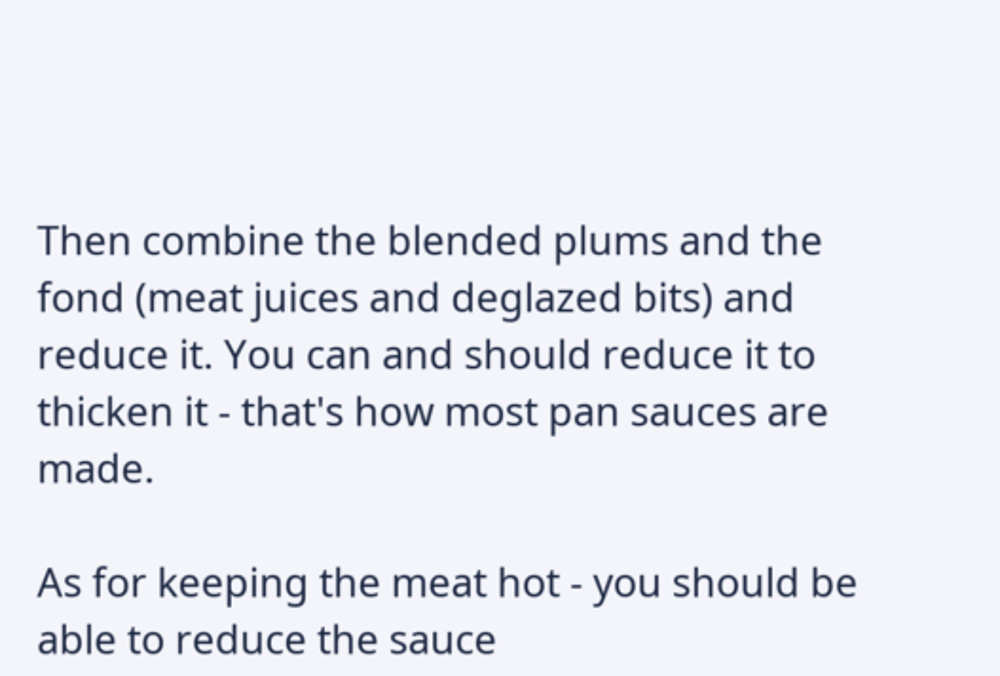Then combine the blended plums and the fond (meat juices and deglazed bits) and reduce it. You can and should reduce it to thicken it - that's how most pan sauces are made.

As for keeping the meat hot - you should be able to reduce the sauce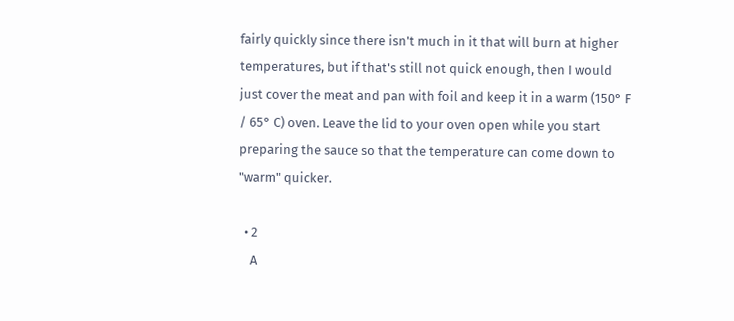fairly quickly since there isn't much in it that will burn at higher temperatures, but if that's still not quick enough, then I would just cover the meat and pan with foil and keep it in a warm (150° F / 65° C) oven. Leave the lid to your oven open while you start preparing the sauce so that the temperature can come down to "warm" quicker.

  • 2
    A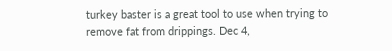turkey baster is a great tool to use when trying to remove fat from drippings. Dec 4,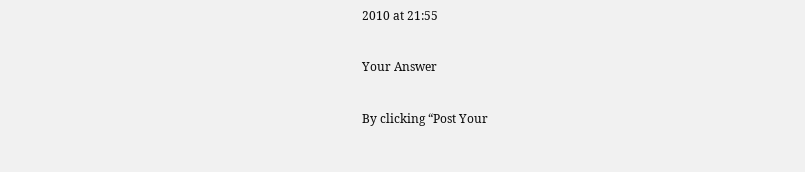2010 at 21:55

Your Answer

By clicking “Post Your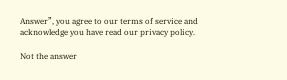Answer”, you agree to our terms of service and acknowledge you have read our privacy policy.

Not the answer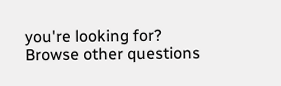you're looking for? Browse other questions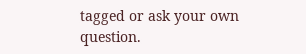tagged or ask your own question.